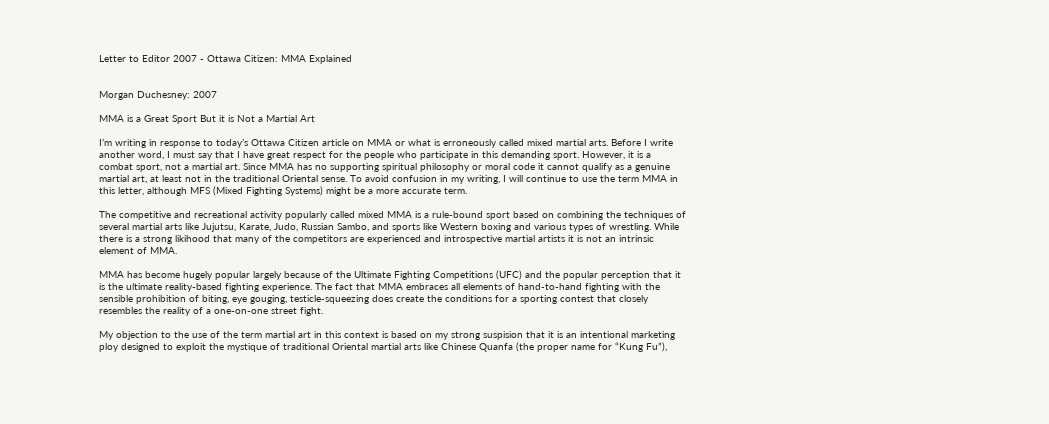Letter to Editor 2007 - Ottawa Citizen: MMA Explained


Morgan Duchesney: 2007

MMA is a Great Sport But it is Not a Martial Art

I’m writing in response to today’s Ottawa Citizen article on MMA or what is erroneously called mixed martial arts. Before I write another word, I must say that I have great respect for the people who participate in this demanding sport. However, it is a combat sport, not a martial art. Since MMA has no supporting spiritual philosophy or moral code it cannot qualify as a genuine martial art, at least not in the traditional Oriental sense. To avoid confusion in my writing, I will continue to use the term MMA in this letter, although MFS (Mixed Fighting Systems) might be a more accurate term.

The competitive and recreational activity popularly called mixed MMA is a rule-bound sport based on combining the techniques of several martial arts like Jujutsu, Karate, Judo, Russian Sambo, and sports like Western boxing and various types of wrestling. While there is a strong likihood that many of the competitors are experienced and introspective martial artists it is not an intrinsic element of MMA.

MMA has become hugely popular largely because of the Ultimate Fighting Competitions (UFC) and the popular perception that it is the ultimate reality-based fighting experience. The fact that MMA embraces all elements of hand-to-hand fighting with the sensible prohibition of biting, eye gouging, testicle-squeezing does create the conditions for a sporting contest that closely resembles the reality of a one-on-one street fight.

My objection to the use of the term martial art in this context is based on my strong suspision that it is an intentional marketing ploy designed to exploit the mystique of traditional Oriental martial arts like Chinese Quanfa (the proper name for “Kung Fu”),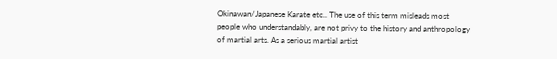Okinawan/Japanese Karate etc.. The use of this term misleads most people who understandably, are not privy to the history and anthropology of martial arts. As a serious martial artist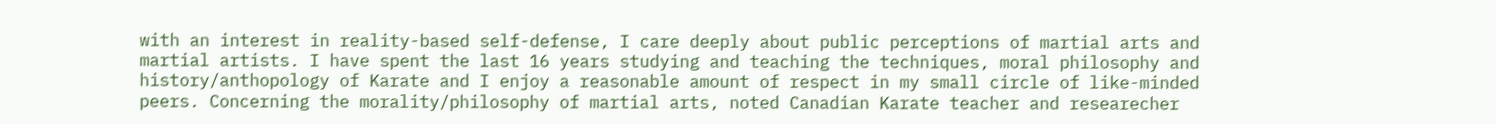with an interest in reality-based self-defense, I care deeply about public perceptions of martial arts and martial artists. I have spent the last 16 years studying and teaching the techniques, moral philosophy and history/anthopology of Karate and I enjoy a reasonable amount of respect in my small circle of like-minded peers. Concerning the morality/philosophy of martial arts, noted Canadian Karate teacher and researecher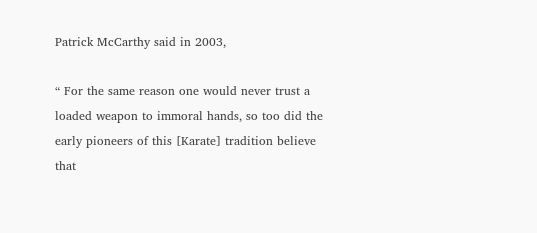Patrick McCarthy said in 2003,

“ For the same reason one would never trust a loaded weapon to immoral hands, so too did the early pioneers of this [Karate] tradition believe that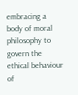embracing a body of moral philosophy to govern the ethical behaviour of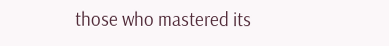those who mastered its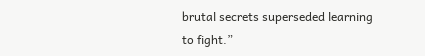brutal secrets superseded learning to fight.”